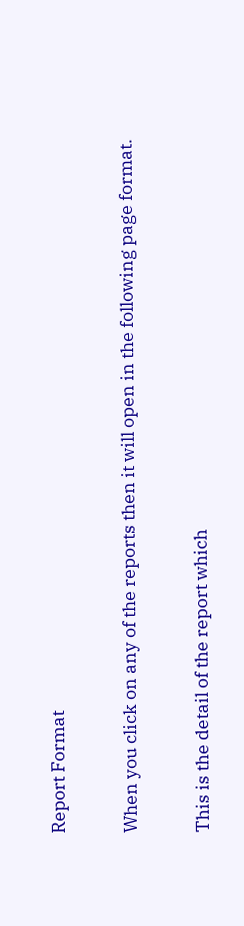Report Format

When you click on any of the reports then it will open in the following page format.

This is the detail of the report which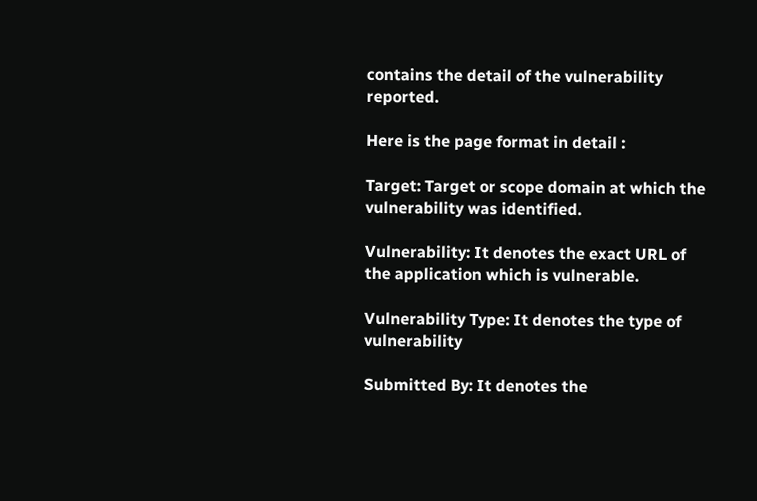contains the detail of the vulnerability reported.

Here is the page format in detail :

Target: Target or scope domain at which the vulnerability was identified.

Vulnerability: It denotes the exact URL of the application which is vulnerable.

Vulnerability Type: It denotes the type of vulnerability

Submitted By: It denotes the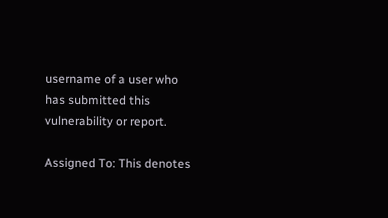username of a user who has submitted this vulnerability or report.

Assigned To: This denotes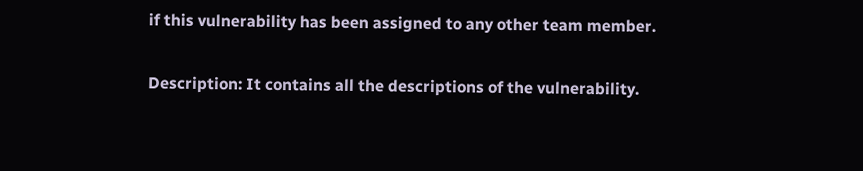if this vulnerability has been assigned to any other team member.

Description: It contains all the descriptions of the vulnerability.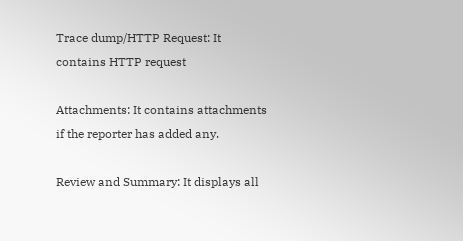Trace dump/HTTP Request: It contains HTTP request

Attachments: It contains attachments if the reporter has added any.

Review and Summary: It displays all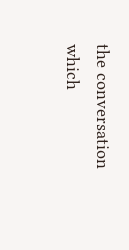the conversation which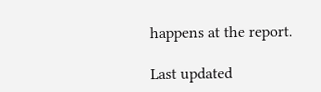happens at the report.

Last updated